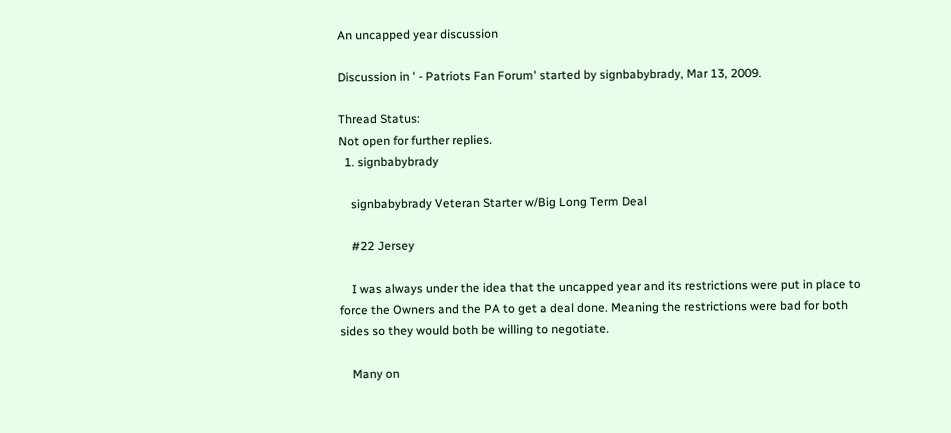An uncapped year discussion

Discussion in ' - Patriots Fan Forum' started by signbabybrady, Mar 13, 2009.

Thread Status:
Not open for further replies.
  1. signbabybrady

    signbabybrady Veteran Starter w/Big Long Term Deal

    #22 Jersey

    I was always under the idea that the uncapped year and its restrictions were put in place to force the Owners and the PA to get a deal done. Meaning the restrictions were bad for both sides so they would both be willing to negotiate.

    Many on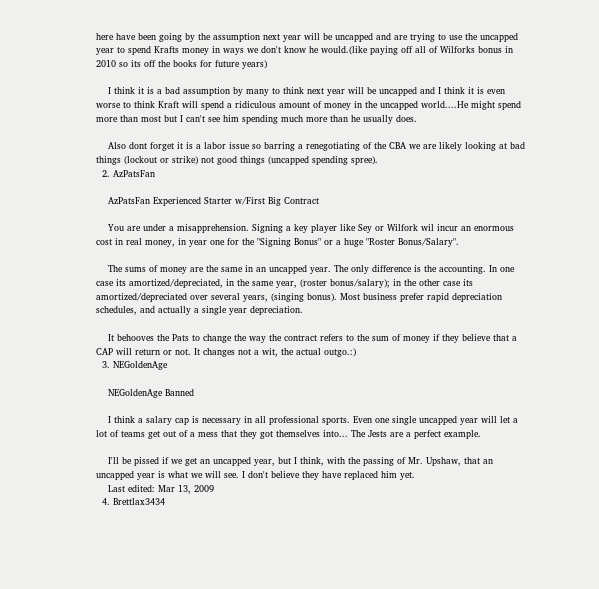here have been going by the assumption next year will be uncapped and are trying to use the uncapped year to spend Krafts money in ways we don't know he would.(like paying off all of Wilforks bonus in 2010 so its off the books for future years)

    I think it is a bad assumption by many to think next year will be uncapped and I think it is even worse to think Kraft will spend a ridiculous amount of money in the uncapped world....He might spend more than most but I can't see him spending much more than he usually does.

    Also dont forget it is a labor issue so barring a renegotiating of the CBA we are likely looking at bad things (lockout or strike) not good things (uncapped spending spree).
  2. AzPatsFan

    AzPatsFan Experienced Starter w/First Big Contract

    You are under a misapprehension. Signing a key player like Sey or Wilfork wil incur an enormous cost in real money, in year one for the "Signing Bonus" or a huge "Roster Bonus/Salary".

    The sums of money are the same in an uncapped year. The only difference is the accounting. In one case its amortized/depreciated, in the same year, (roster bonus/salary); in the other case its amortized/depreciated over several years, (singing bonus). Most business prefer rapid depreciation schedules, and actually a single year depreciation.

    It behooves the Pats to change the way the contract refers to the sum of money if they believe that a CAP will return or not. It changes not a wit, the actual outgo.:)
  3. NEGoldenAge

    NEGoldenAge Banned

    I think a salary cap is necessary in all professional sports. Even one single uncapped year will let a lot of teams get out of a mess that they got themselves into... The Jests are a perfect example.

    I'll be pissed if we get an uncapped year, but I think, with the passing of Mr. Upshaw, that an uncapped year is what we will see. I don't believe they have replaced him yet.
    Last edited: Mar 13, 2009
  4. Brettlax3434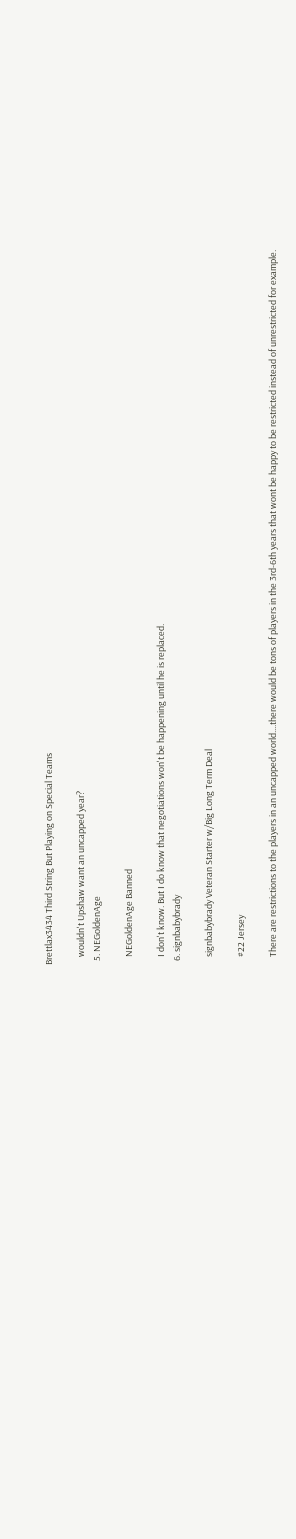Brettlax3434 Third String But Playing on Special Teams

    wouldn't Upshaw want an uncapped year?
  5. NEGoldenAge

    NEGoldenAge Banned

    I don't know. But I do know that negotiations won't be happening until he is replaced.
  6. signbabybrady

    signbabybrady Veteran Starter w/Big Long Term Deal

    #22 Jersey

    There are restrictions to the players in an uncapped world....there would be tons of players in the 3rd-6th years that wont be happy to be restricted instead of unrestricted for example.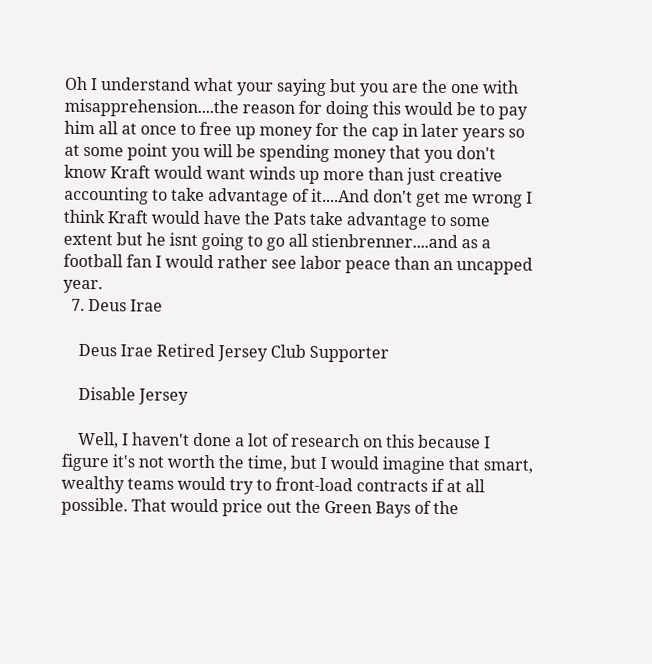Oh I understand what your saying but you are the one with misapprehension....the reason for doing this would be to pay him all at once to free up money for the cap in later years so at some point you will be spending money that you don't know Kraft would want winds up more than just creative accounting to take advantage of it....And don't get me wrong I think Kraft would have the Pats take advantage to some extent but he isnt going to go all stienbrenner....and as a football fan I would rather see labor peace than an uncapped year.
  7. Deus Irae

    Deus Irae Retired Jersey Club Supporter

    Disable Jersey

    Well, I haven't done a lot of research on this because I figure it's not worth the time, but I would imagine that smart, wealthy teams would try to front-load contracts if at all possible. That would price out the Green Bays of the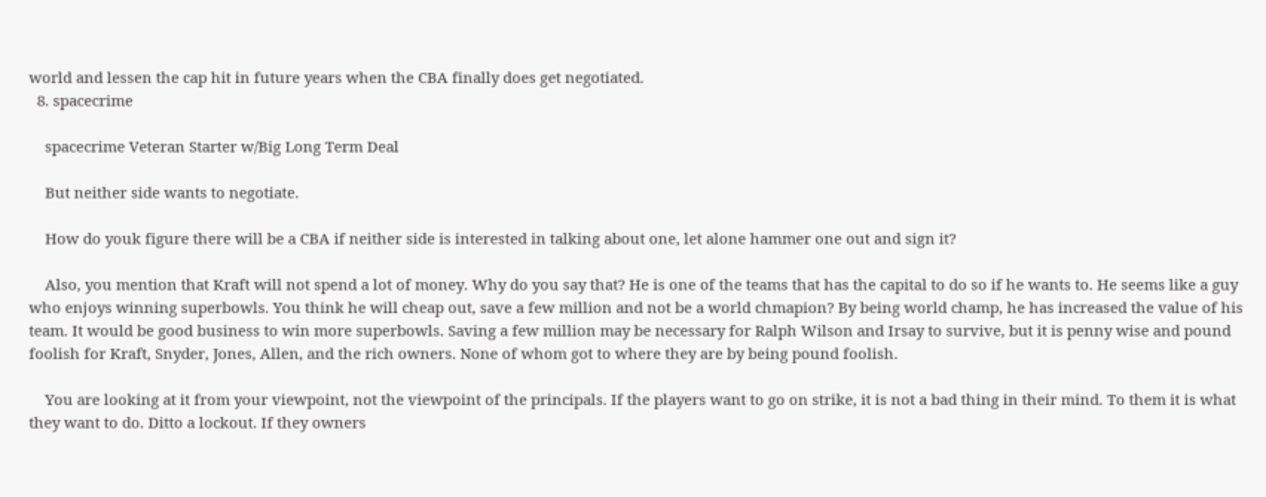world and lessen the cap hit in future years when the CBA finally does get negotiated.
  8. spacecrime

    spacecrime Veteran Starter w/Big Long Term Deal

    But neither side wants to negotiate.

    How do youk figure there will be a CBA if neither side is interested in talking about one, let alone hammer one out and sign it?

    Also, you mention that Kraft will not spend a lot of money. Why do you say that? He is one of the teams that has the capital to do so if he wants to. He seems like a guy who enjoys winning superbowls. You think he will cheap out, save a few million and not be a world chmapion? By being world champ, he has increased the value of his team. It would be good business to win more superbowls. Saving a few million may be necessary for Ralph Wilson and Irsay to survive, but it is penny wise and pound foolish for Kraft, Snyder, Jones, Allen, and the rich owners. None of whom got to where they are by being pound foolish.

    You are looking at it from your viewpoint, not the viewpoint of the principals. If the players want to go on strike, it is not a bad thing in their mind. To them it is what they want to do. Ditto a lockout. If they owners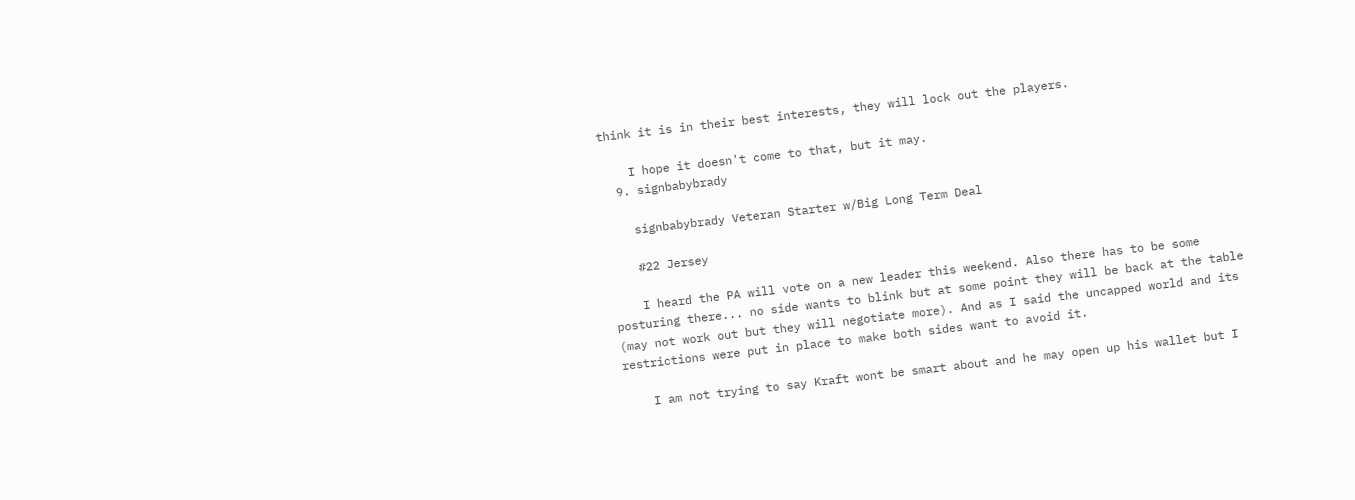think it is in their best interests, they will lock out the players.

    I hope it doesn't come to that, but it may.
  9. signbabybrady

    signbabybrady Veteran Starter w/Big Long Term Deal

    #22 Jersey

    I heard the PA will vote on a new leader this weekend. Also there has to be some posturing there... no side wants to blink but at some point they will be back at the table (may not work out but they will negotiate more). And as I said the uncapped world and its restrictions were put in place to make both sides want to avoid it.

    I am not trying to say Kraft wont be smart about and he may open up his wallet but I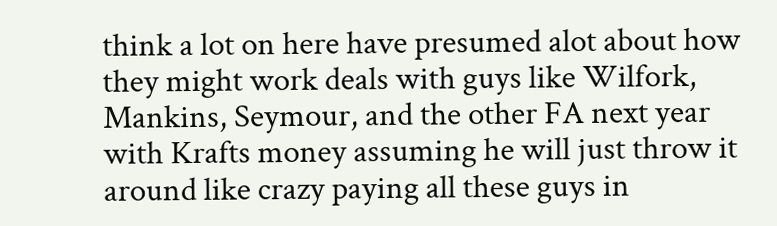think a lot on here have presumed alot about how they might work deals with guys like Wilfork, Mankins, Seymour, and the other FA next year with Krafts money assuming he will just throw it around like crazy paying all these guys in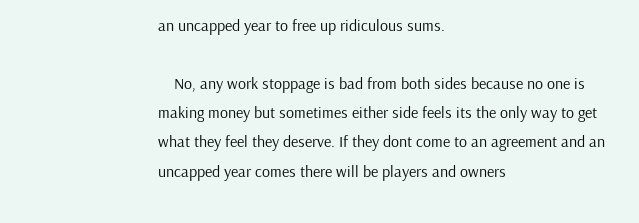an uncapped year to free up ridiculous sums.

    No, any work stoppage is bad from both sides because no one is making money but sometimes either side feels its the only way to get what they feel they deserve. If they dont come to an agreement and an uncapped year comes there will be players and owners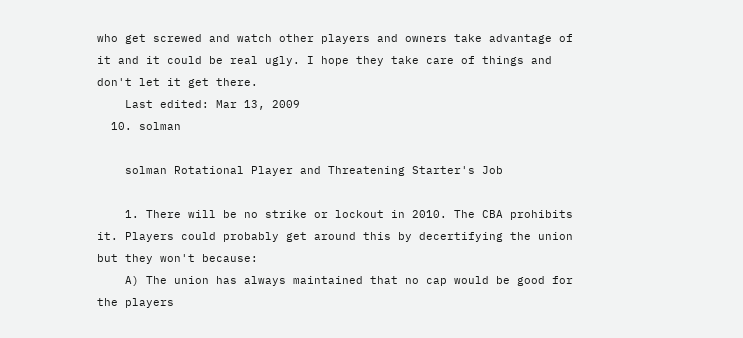who get screwed and watch other players and owners take advantage of it and it could be real ugly. I hope they take care of things and don't let it get there.
    Last edited: Mar 13, 2009
  10. solman

    solman Rotational Player and Threatening Starter's Job

    1. There will be no strike or lockout in 2010. The CBA prohibits it. Players could probably get around this by decertifying the union but they won't because:
    A) The union has always maintained that no cap would be good for the players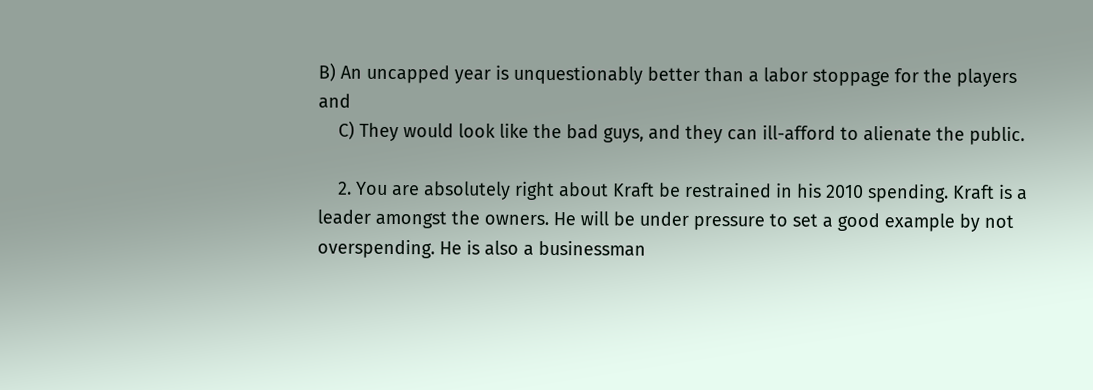B) An uncapped year is unquestionably better than a labor stoppage for the players and
    C) They would look like the bad guys, and they can ill-afford to alienate the public.

    2. You are absolutely right about Kraft be restrained in his 2010 spending. Kraft is a leader amongst the owners. He will be under pressure to set a good example by not overspending. He is also a businessman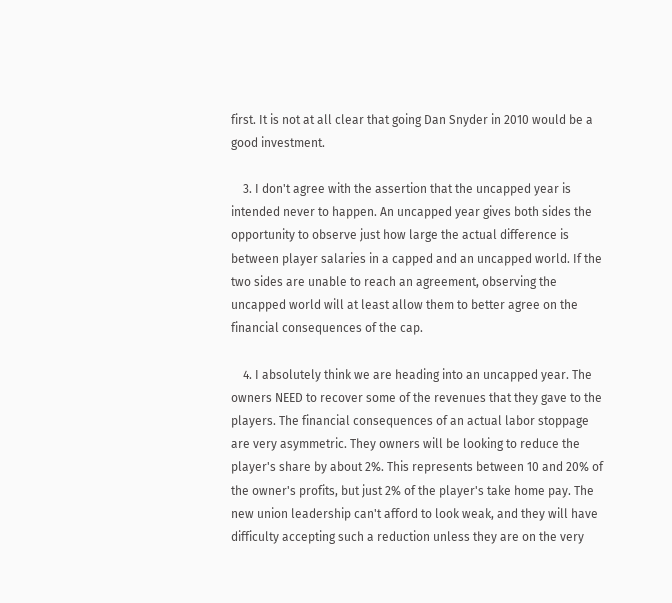first. It is not at all clear that going Dan Snyder in 2010 would be a good investment.

    3. I don't agree with the assertion that the uncapped year is intended never to happen. An uncapped year gives both sides the opportunity to observe just how large the actual difference is between player salaries in a capped and an uncapped world. If the two sides are unable to reach an agreement, observing the uncapped world will at least allow them to better agree on the financial consequences of the cap.

    4. I absolutely think we are heading into an uncapped year. The owners NEED to recover some of the revenues that they gave to the players. The financial consequences of an actual labor stoppage are very asymmetric. They owners will be looking to reduce the player's share by about 2%. This represents between 10 and 20% of the owner's profits, but just 2% of the player's take home pay. The new union leadership can't afford to look weak, and they will have difficulty accepting such a reduction unless they are on the very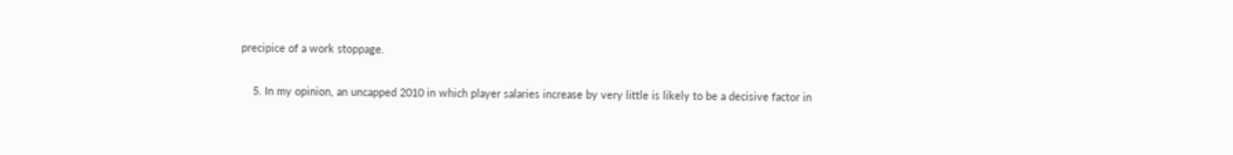precipice of a work stoppage.

    5. In my opinion, an uncapped 2010 in which player salaries increase by very little is likely to be a decisive factor in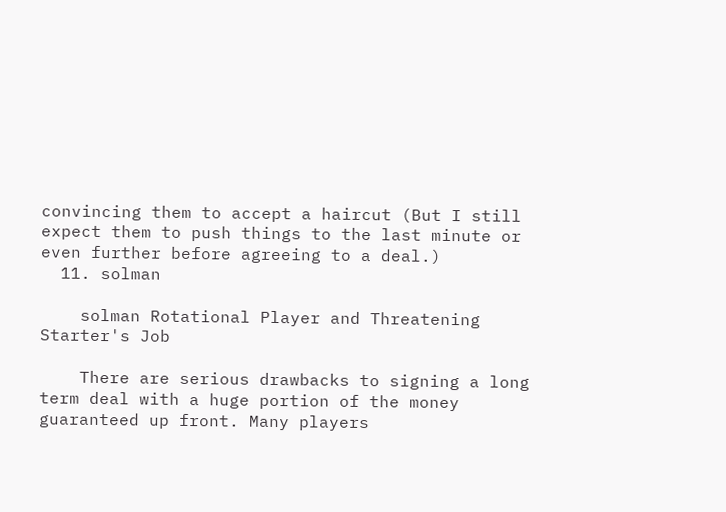convincing them to accept a haircut (But I still expect them to push things to the last minute or even further before agreeing to a deal.)
  11. solman

    solman Rotational Player and Threatening Starter's Job

    There are serious drawbacks to signing a long term deal with a huge portion of the money guaranteed up front. Many players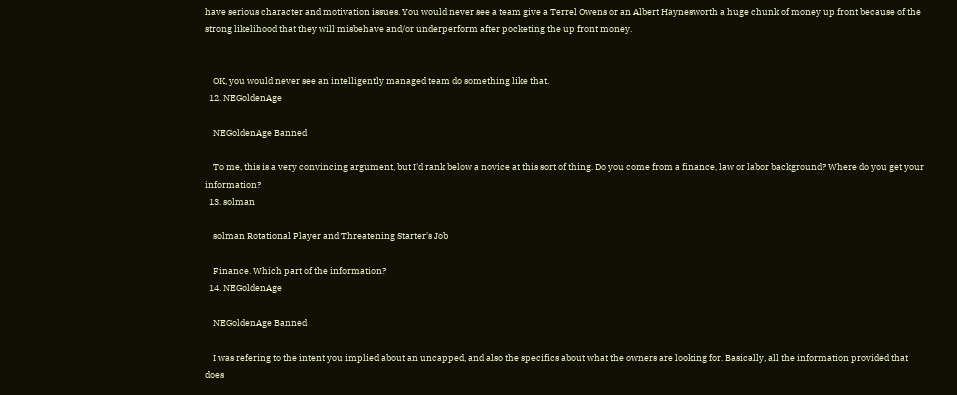have serious character and motivation issues. You would never see a team give a Terrel Owens or an Albert Haynesworth a huge chunk of money up front because of the strong likelihood that they will misbehave and/or underperform after pocketing the up front money.


    OK, you would never see an intelligently managed team do something like that.
  12. NEGoldenAge

    NEGoldenAge Banned

    To me, this is a very convincing argument, but I'd rank below a novice at this sort of thing. Do you come from a finance, law or labor background? Where do you get your information?
  13. solman

    solman Rotational Player and Threatening Starter's Job

    Finance. Which part of the information?
  14. NEGoldenAge

    NEGoldenAge Banned

    I was refering to the intent you implied about an uncapped, and also the specifics about what the owners are looking for. Basically, all the information provided that does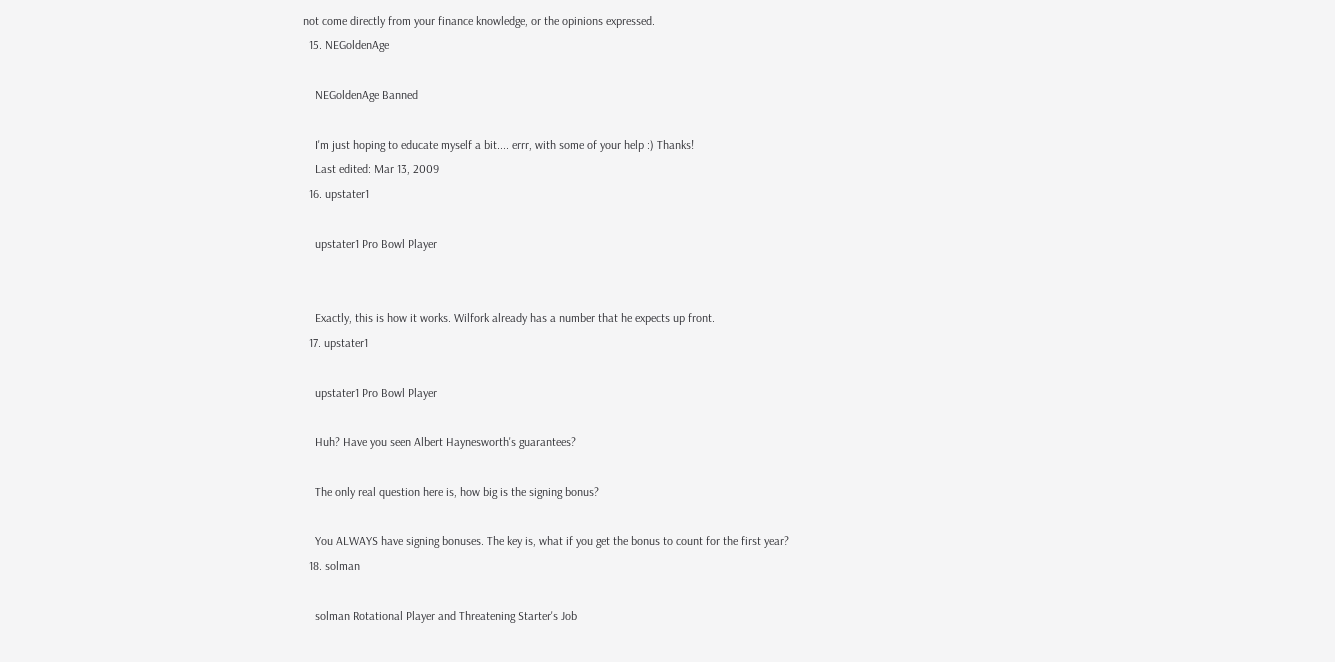not come directly from your finance knowledge, or the opinions expressed.
  15. NEGoldenAge

    NEGoldenAge Banned

    I'm just hoping to educate myself a bit.... errr, with some of your help :) Thanks!
    Last edited: Mar 13, 2009
  16. upstater1

    upstater1 Pro Bowl Player


    Exactly, this is how it works. Wilfork already has a number that he expects up front.
  17. upstater1

    upstater1 Pro Bowl Player

    Huh? Have you seen Albert Haynesworth's guarantees?

    The only real question here is, how big is the signing bonus?

    You ALWAYS have signing bonuses. The key is, what if you get the bonus to count for the first year?
  18. solman

    solman Rotational Player and Threatening Starter's Job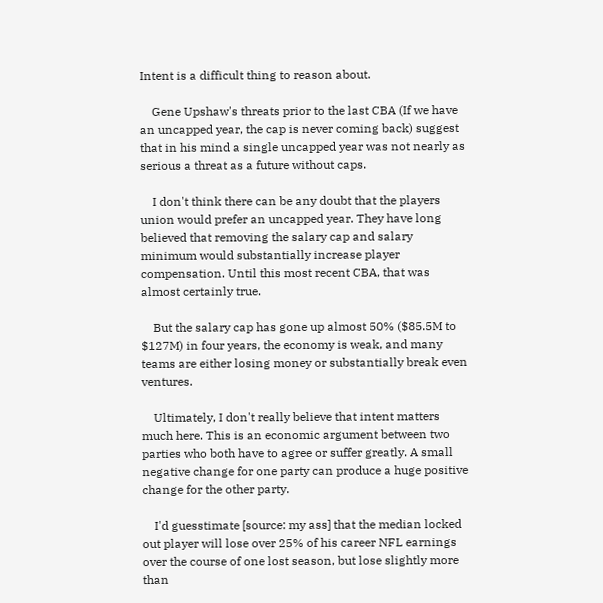Intent is a difficult thing to reason about.

    Gene Upshaw's threats prior to the last CBA (If we have an uncapped year, the cap is never coming back) suggest that in his mind a single uncapped year was not nearly as serious a threat as a future without caps.

    I don't think there can be any doubt that the players union would prefer an uncapped year. They have long believed that removing the salary cap and salary minimum would substantially increase player compensation. Until this most recent CBA, that was almost certainly true.

    But the salary cap has gone up almost 50% ($85.5M to $127M) in four years, the economy is weak, and many teams are either losing money or substantially break even ventures.

    Ultimately, I don't really believe that intent matters much here. This is an economic argument between two parties who both have to agree or suffer greatly. A small negative change for one party can produce a huge positive change for the other party.

    I'd guesstimate [source: my ass] that the median locked out player will lose over 25% of his career NFL earnings over the course of one lost season, but lose slightly more than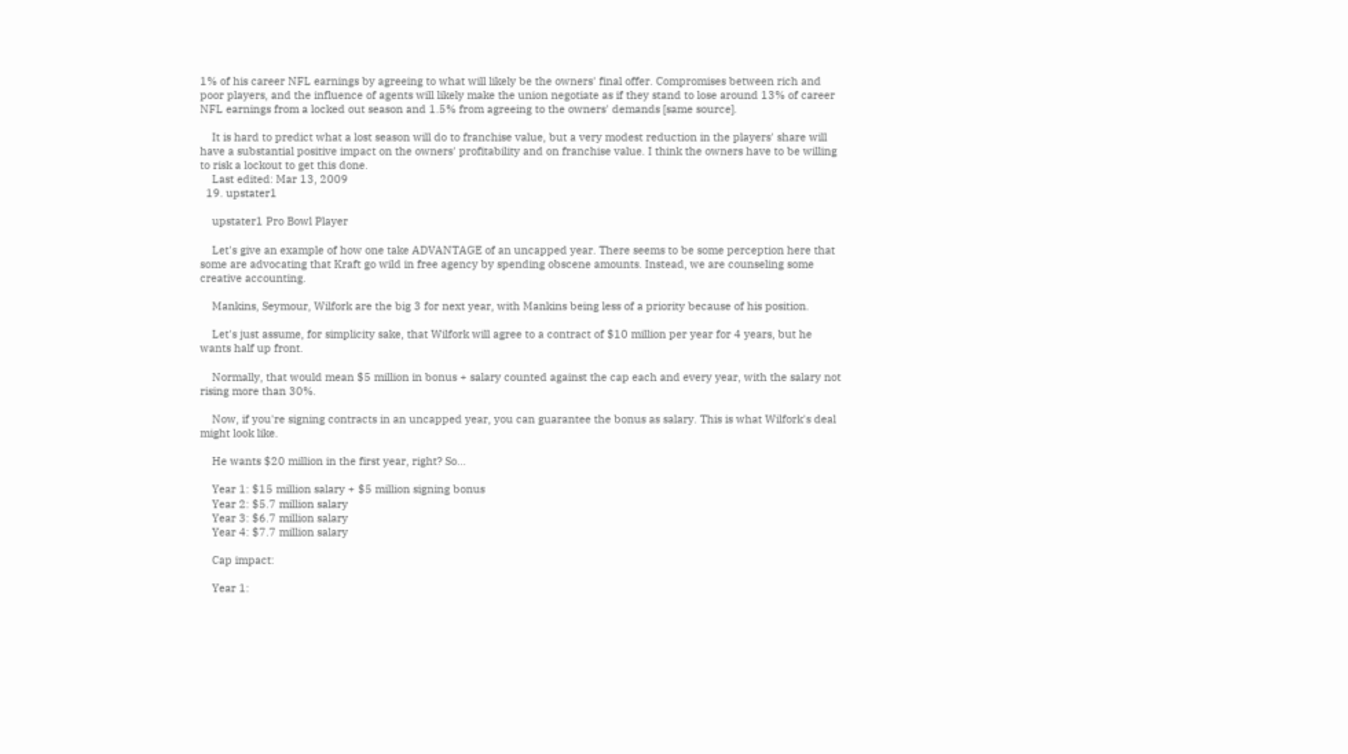1% of his career NFL earnings by agreeing to what will likely be the owners' final offer. Compromises between rich and poor players, and the influence of agents will likely make the union negotiate as if they stand to lose around 13% of career NFL earnings from a locked out season and 1.5% from agreeing to the owners' demands [same source].

    It is hard to predict what a lost season will do to franchise value, but a very modest reduction in the players' share will have a substantial positive impact on the owners' profitability and on franchise value. I think the owners have to be willing to risk a lockout to get this done.
    Last edited: Mar 13, 2009
  19. upstater1

    upstater1 Pro Bowl Player

    Let's give an example of how one take ADVANTAGE of an uncapped year. There seems to be some perception here that some are advocating that Kraft go wild in free agency by spending obscene amounts. Instead, we are counseling some creative accounting.

    Mankins, Seymour, Wilfork are the big 3 for next year, with Mankins being less of a priority because of his position.

    Let's just assume, for simplicity sake, that Wilfork will agree to a contract of $10 million per year for 4 years, but he wants half up front.

    Normally, that would mean $5 million in bonus + salary counted against the cap each and every year, with the salary not rising more than 30%.

    Now, if you're signing contracts in an uncapped year, you can guarantee the bonus as salary. This is what Wilfork's deal might look like.

    He wants $20 million in the first year, right? So...

    Year 1: $15 million salary + $5 million signing bonus
    Year 2: $5.7 million salary
    Year 3: $6.7 million salary
    Year 4: $7.7 million salary

    Cap impact:

    Year 1: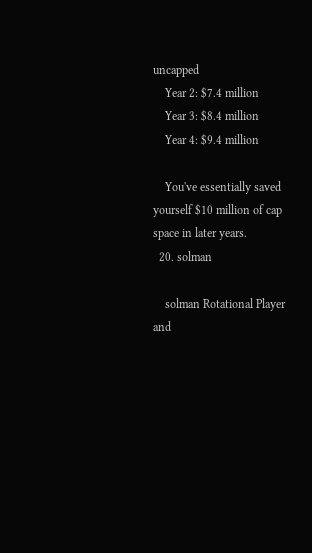uncapped
    Year 2: $7.4 million
    Year 3: $8.4 million
    Year 4: $9.4 million

    You've essentially saved yourself $10 million of cap space in later years.
  20. solman

    solman Rotational Player and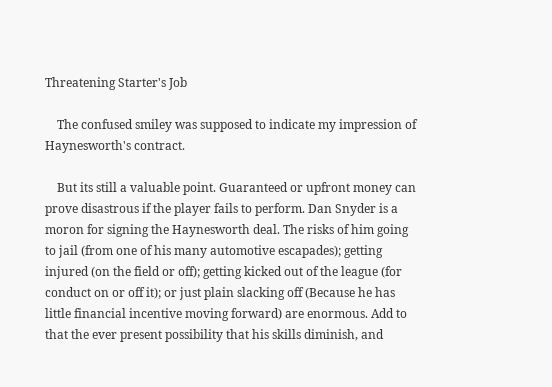Threatening Starter's Job

    The confused smiley was supposed to indicate my impression of Haynesworth's contract.

    But its still a valuable point. Guaranteed or upfront money can prove disastrous if the player fails to perform. Dan Snyder is a moron for signing the Haynesworth deal. The risks of him going to jail (from one of his many automotive escapades); getting injured (on the field or off); getting kicked out of the league (for conduct on or off it); or just plain slacking off (Because he has little financial incentive moving forward) are enormous. Add to that the ever present possibility that his skills diminish, and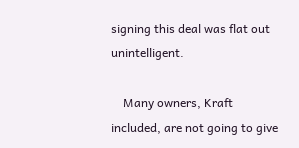signing this deal was flat out unintelligent.

    Many owners, Kraft included, are not going to give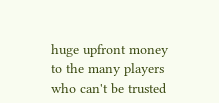huge upfront money to the many players who can't be trusted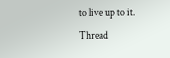to live up to it.
Thread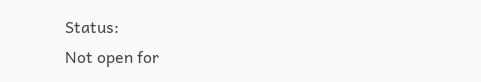Status:
Not open for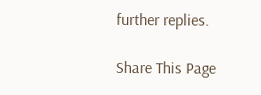further replies.

Share This Page